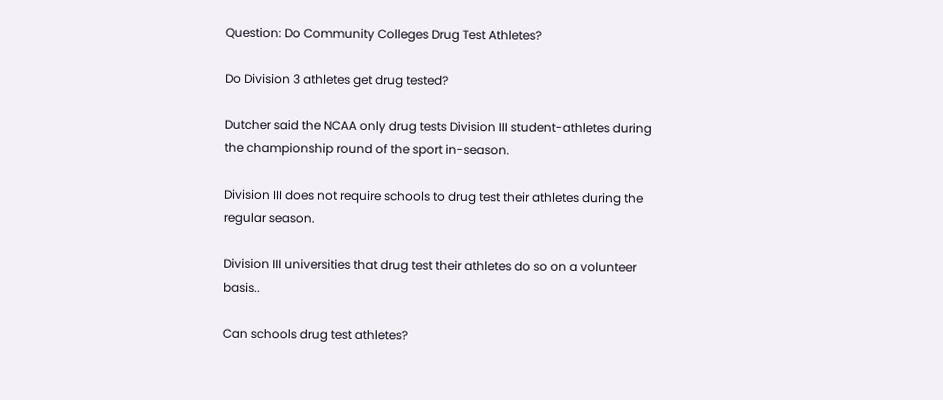Question: Do Community Colleges Drug Test Athletes?

Do Division 3 athletes get drug tested?

Dutcher said the NCAA only drug tests Division III student-athletes during the championship round of the sport in-season.

Division III does not require schools to drug test their athletes during the regular season.

Division III universities that drug test their athletes do so on a volunteer basis..

Can schools drug test athletes?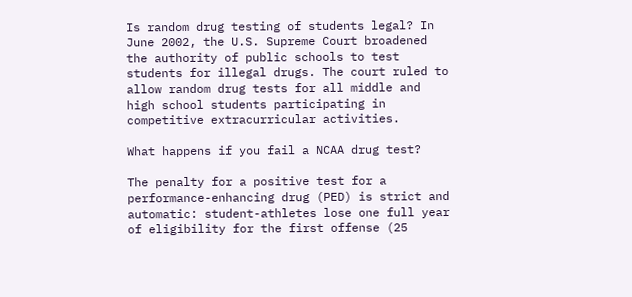Is random drug testing of students legal? In June 2002, the U.S. Supreme Court broadened the authority of public schools to test students for illegal drugs. The court ruled to allow random drug tests for all middle and high school students participating in competitive extracurricular activities.

What happens if you fail a NCAA drug test?

The penalty for a positive test for a performance-enhancing drug (PED) is strict and automatic: student-athletes lose one full year of eligibility for the first offense (25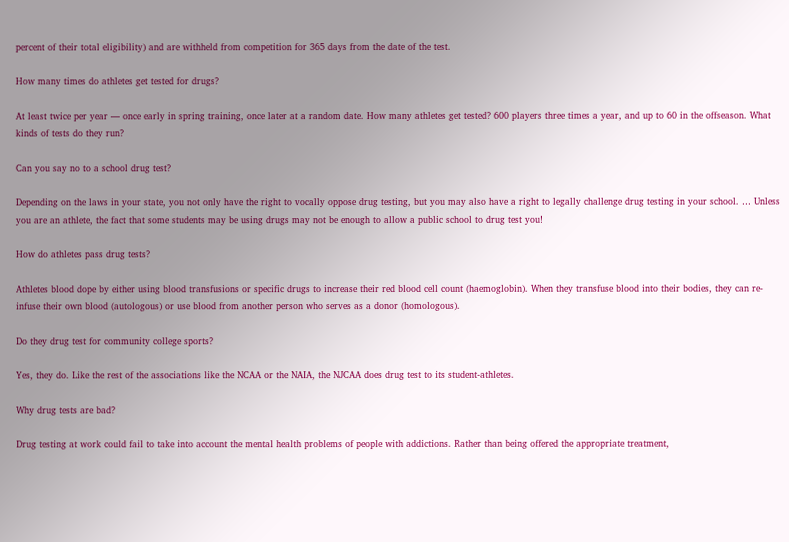percent of their total eligibility) and are withheld from competition for 365 days from the date of the test.

How many times do athletes get tested for drugs?

At least twice per year — once early in spring training, once later at a random date. How many athletes get tested? 600 players three times a year, and up to 60 in the offseason. What kinds of tests do they run?

Can you say no to a school drug test?

Depending on the laws in your state, you not only have the right to vocally oppose drug testing, but you may also have a right to legally challenge drug testing in your school. … Unless you are an athlete, the fact that some students may be using drugs may not be enough to allow a public school to drug test you!

How do athletes pass drug tests?

Athletes blood dope by either using blood transfusions or specific drugs to increase their red blood cell count (haemoglobin). When they transfuse blood into their bodies, they can re-infuse their own blood (autologous) or use blood from another person who serves as a donor (homologous).

Do they drug test for community college sports?

Yes, they do. Like the rest of the associations like the NCAA or the NAIA, the NJCAA does drug test to its student-athletes.

Why drug tests are bad?

Drug testing at work could fail to take into account the mental health problems of people with addictions. Rather than being offered the appropriate treatment,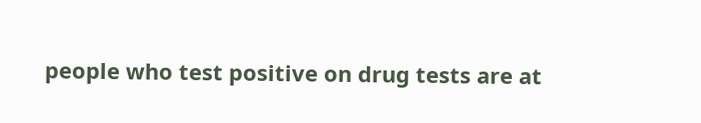people who test positive on drug tests are at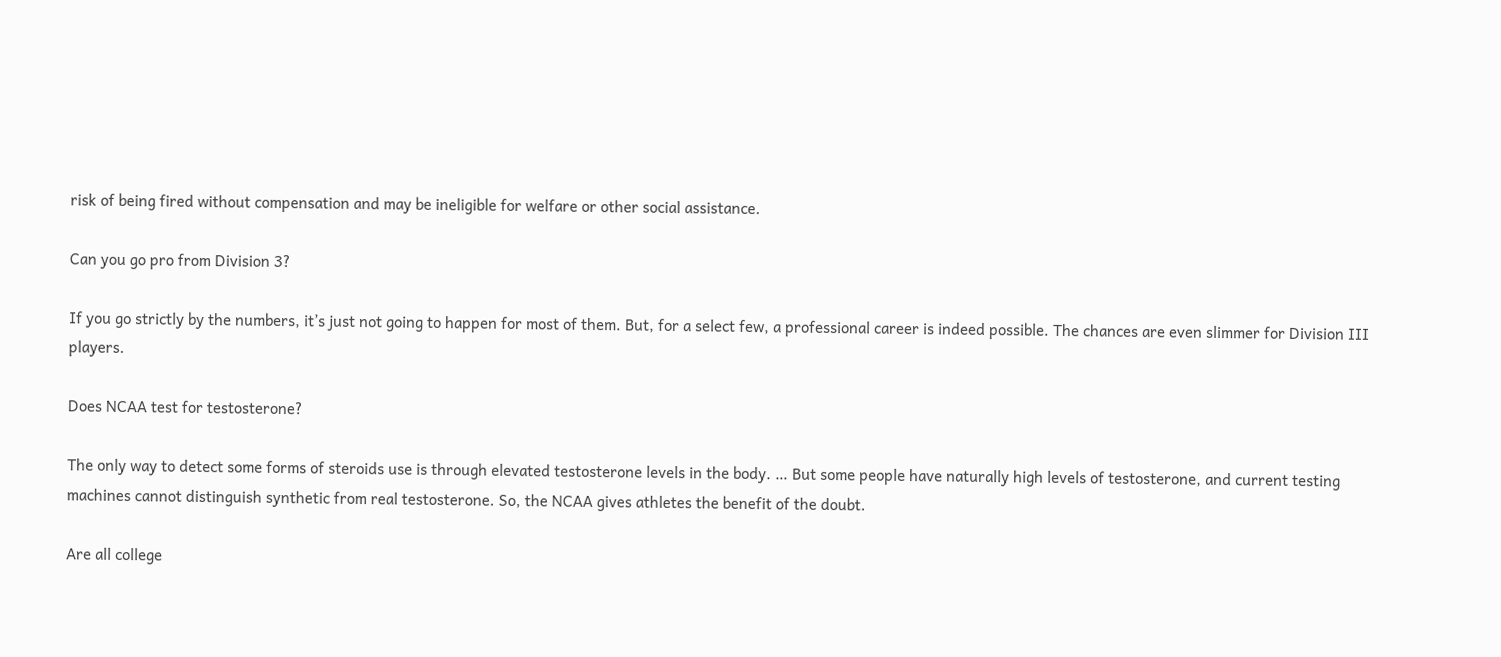risk of being fired without compensation and may be ineligible for welfare or other social assistance.

Can you go pro from Division 3?

If you go strictly by the numbers, it’s just not going to happen for most of them. But, for a select few, a professional career is indeed possible. The chances are even slimmer for Division III players.

Does NCAA test for testosterone?

The only way to detect some forms of steroids use is through elevated testosterone levels in the body. … But some people have naturally high levels of testosterone, and current testing machines cannot distinguish synthetic from real testosterone. So, the NCAA gives athletes the benefit of the doubt.

Are all college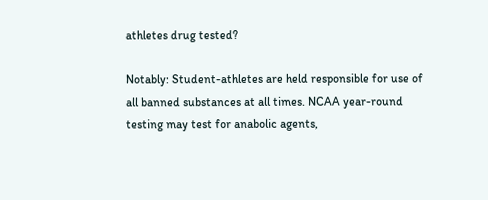athletes drug tested?

Notably: Student-athletes are held responsible for use of all banned substances at all times. NCAA year-round testing may test for anabolic agents,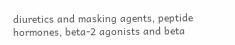diuretics and masking agents, peptide hormones, beta-2 agonists and beta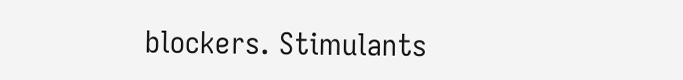blockers. Stimulants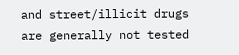and street/illicit drugs are generally not tested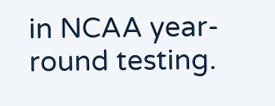in NCAA year-round testing.